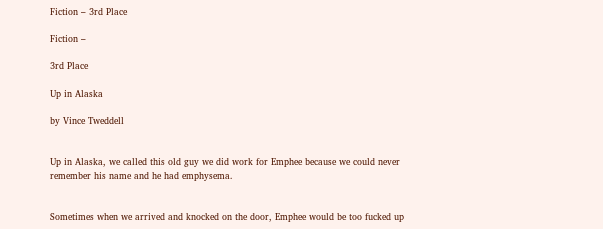Fiction – 3rd Place

Fiction –

3rd Place

Up in Alaska

by Vince Tweddell


Up in Alaska, we called this old guy we did work for Emphee because we could never remember his name and he had emphysema.


Sometimes when we arrived and knocked on the door, Emphee would be too fucked up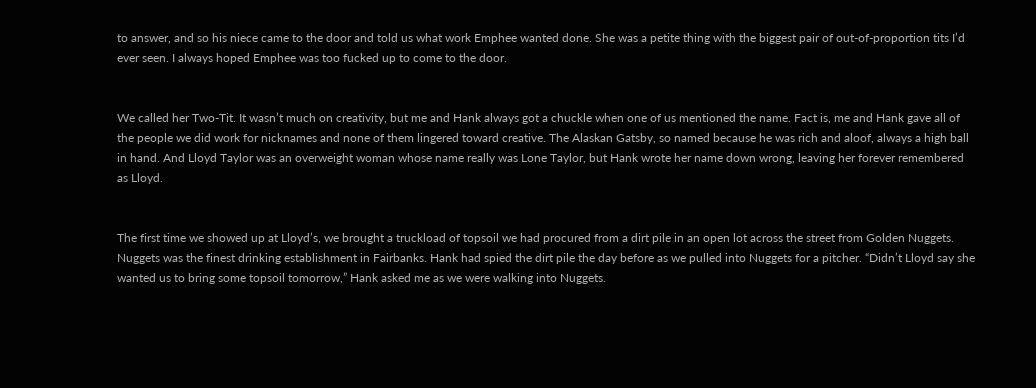to answer, and so his niece came to the door and told us what work Emphee wanted done. She was a petite thing with the biggest pair of out-of-proportion tits I’d ever seen. I always hoped Emphee was too fucked up to come to the door.


We called her Two-Tit. It wasn’t much on creativity, but me and Hank always got a chuckle when one of us mentioned the name. Fact is, me and Hank gave all of the people we did work for nicknames and none of them lingered toward creative. The Alaskan Gatsby, so named because he was rich and aloof, always a high ball in hand. And Lloyd Taylor was an overweight woman whose name really was Lone Taylor, but Hank wrote her name down wrong, leaving her forever remembered as Lloyd.


The first time we showed up at Lloyd’s, we brought a truckload of topsoil we had procured from a dirt pile in an open lot across the street from Golden Nuggets. Nuggets was the finest drinking establishment in Fairbanks. Hank had spied the dirt pile the day before as we pulled into Nuggets for a pitcher. “Didn’t Lloyd say she wanted us to bring some topsoil tomorrow,” Hank asked me as we were walking into Nuggets.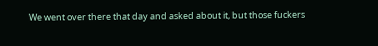We went over there that day and asked about it, but those fuckers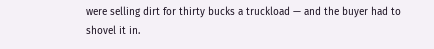were selling dirt for thirty bucks a truckload — and the buyer had to shovel it in.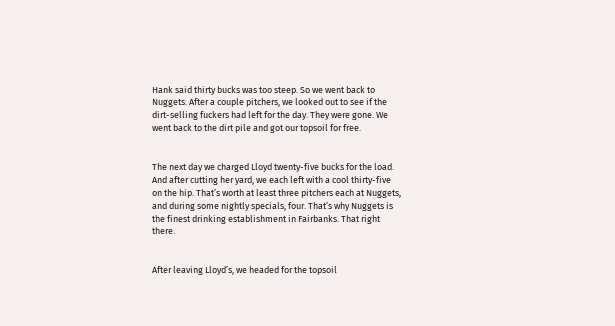Hank said thirty bucks was too steep. So we went back to Nuggets. After a couple pitchers, we looked out to see if the dirt-selling fuckers had left for the day. They were gone. We went back to the dirt pile and got our topsoil for free.


The next day we charged Lloyd twenty-five bucks for the load. And after cutting her yard, we each left with a cool thirty-five on the hip. That’s worth at least three pitchers each at Nuggets, and during some nightly specials, four. That’s why Nuggets is the finest drinking establishment in Fairbanks. That right there.


After leaving Lloyd’s, we headed for the topsoil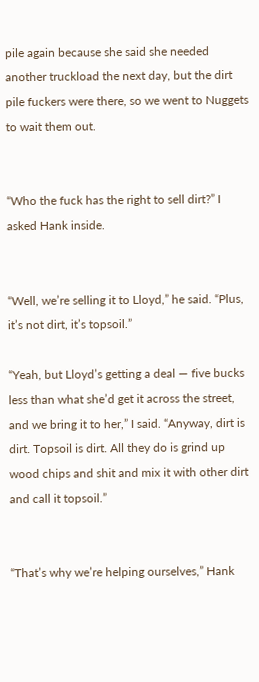pile again because she said she needed another truckload the next day, but the dirt pile fuckers were there, so we went to Nuggets to wait them out.


“Who the fuck has the right to sell dirt?” I asked Hank inside.


“Well, we’re selling it to Lloyd,” he said. “Plus, it’s not dirt, it’s topsoil.”

“Yeah, but Lloyd’s getting a deal — five bucks less than what she’d get it across the street, and we bring it to her,” I said. “Anyway, dirt is dirt. Topsoil is dirt. All they do is grind up wood chips and shit and mix it with other dirt and call it topsoil.”


“That’s why we’re helping ourselves,” Hank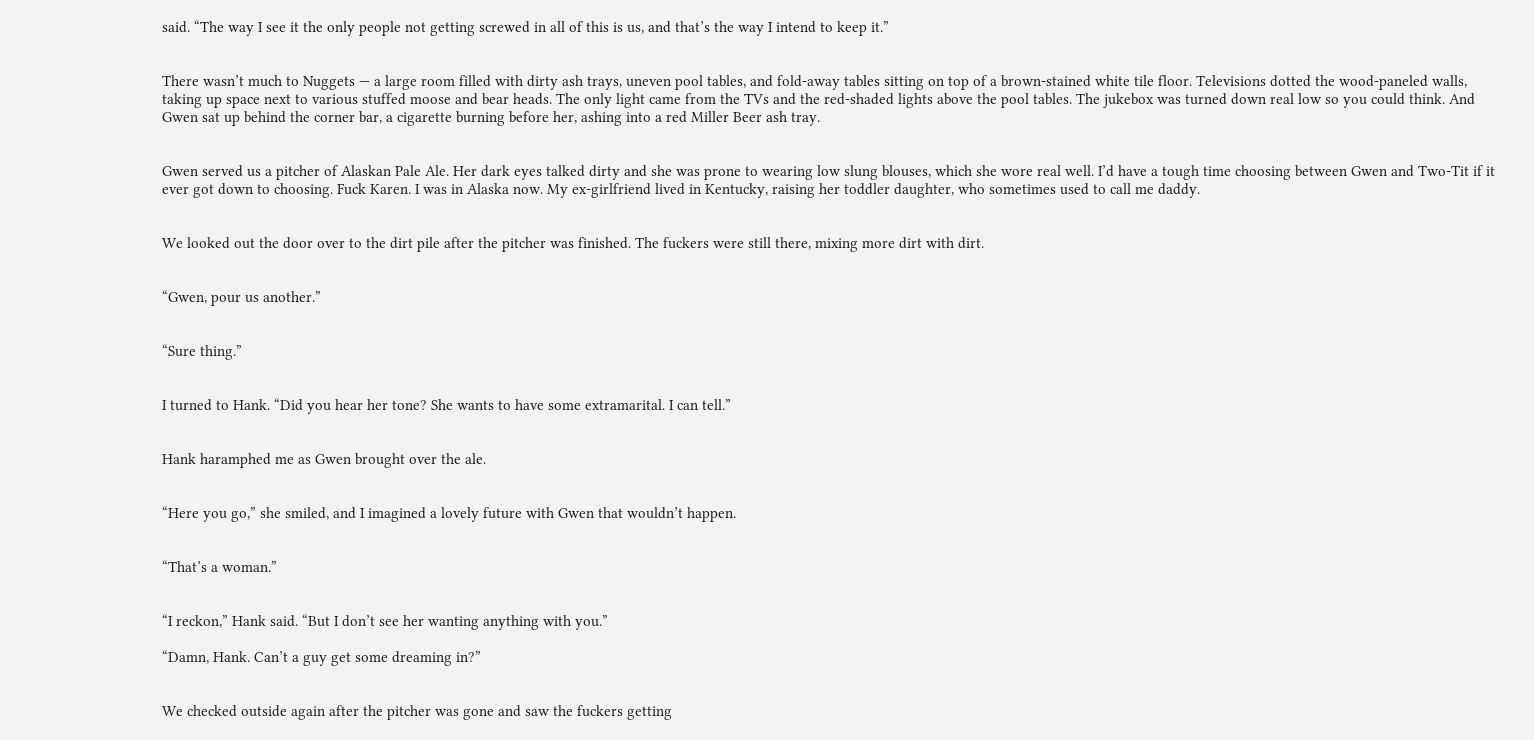said. “The way I see it the only people not getting screwed in all of this is us, and that’s the way I intend to keep it.”


There wasn’t much to Nuggets — a large room filled with dirty ash trays, uneven pool tables, and fold-away tables sitting on top of a brown-stained white tile floor. Televisions dotted the wood-paneled walls, taking up space next to various stuffed moose and bear heads. The only light came from the TVs and the red-shaded lights above the pool tables. The jukebox was turned down real low so you could think. And Gwen sat up behind the corner bar, a cigarette burning before her, ashing into a red Miller Beer ash tray.


Gwen served us a pitcher of Alaskan Pale Ale. Her dark eyes talked dirty and she was prone to wearing low slung blouses, which she wore real well. I’d have a tough time choosing between Gwen and Two-Tit if it ever got down to choosing. Fuck Karen. I was in Alaska now. My ex-girlfriend lived in Kentucky, raising her toddler daughter, who sometimes used to call me daddy.


We looked out the door over to the dirt pile after the pitcher was finished. The fuckers were still there, mixing more dirt with dirt.


“Gwen, pour us another.”


“Sure thing.”


I turned to Hank. “Did you hear her tone? She wants to have some extramarital. I can tell.”


Hank haramphed me as Gwen brought over the ale.


“Here you go,” she smiled, and I imagined a lovely future with Gwen that wouldn’t happen.


“That’s a woman.”


“I reckon,” Hank said. “But I don’t see her wanting anything with you.”

“Damn, Hank. Can’t a guy get some dreaming in?”


We checked outside again after the pitcher was gone and saw the fuckers getting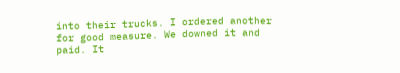into their trucks. I ordered another for good measure. We downed it and paid. It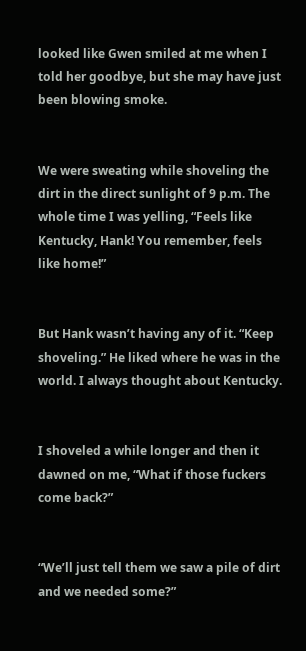looked like Gwen smiled at me when I told her goodbye, but she may have just been blowing smoke.


We were sweating while shoveling the dirt in the direct sunlight of 9 p.m. The whole time I was yelling, “Feels like Kentucky, Hank! You remember, feels like home!”


But Hank wasn’t having any of it. “Keep shoveling.” He liked where he was in the world. I always thought about Kentucky.


I shoveled a while longer and then it dawned on me, “What if those fuckers come back?”


“We’ll just tell them we saw a pile of dirt and we needed some?”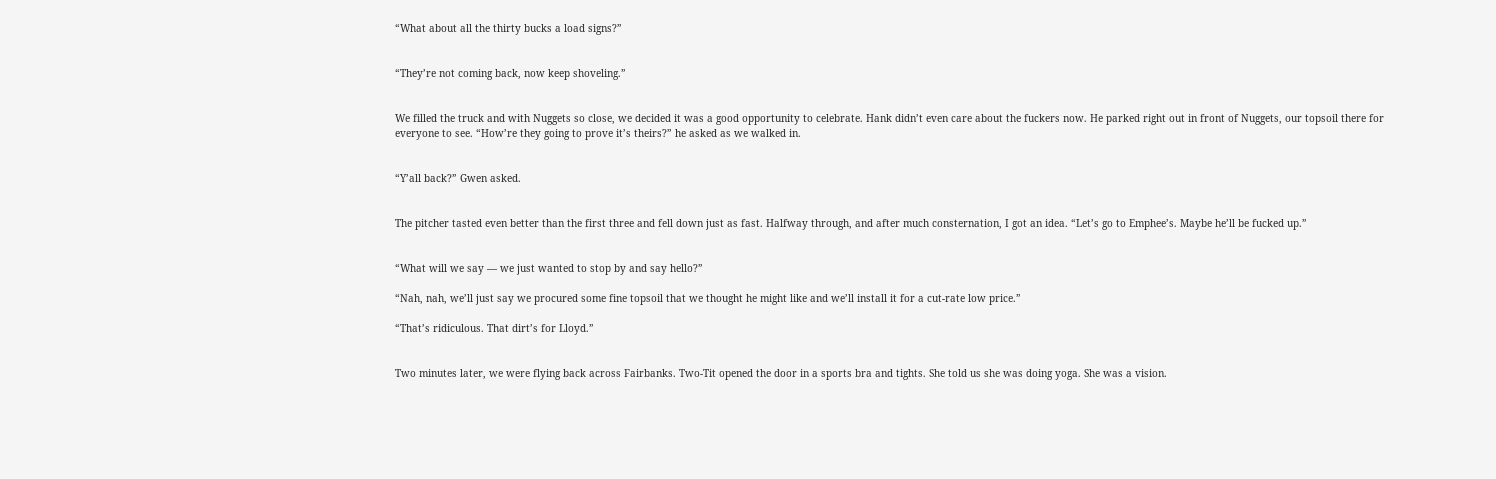“What about all the thirty bucks a load signs?”


“They’re not coming back, now keep shoveling.”


We filled the truck and with Nuggets so close, we decided it was a good opportunity to celebrate. Hank didn’t even care about the fuckers now. He parked right out in front of Nuggets, our topsoil there for everyone to see. “How’re they going to prove it’s theirs?” he asked as we walked in.


“Y’all back?” Gwen asked.


The pitcher tasted even better than the first three and fell down just as fast. Halfway through, and after much consternation, I got an idea. “Let’s go to Emphee’s. Maybe he’ll be fucked up.”


“What will we say — we just wanted to stop by and say hello?”

“Nah, nah, we’ll just say we procured some fine topsoil that we thought he might like and we’ll install it for a cut-rate low price.”

“That’s ridiculous. That dirt’s for Lloyd.”


Two minutes later, we were flying back across Fairbanks. Two-Tit opened the door in a sports bra and tights. She told us she was doing yoga. She was a vision.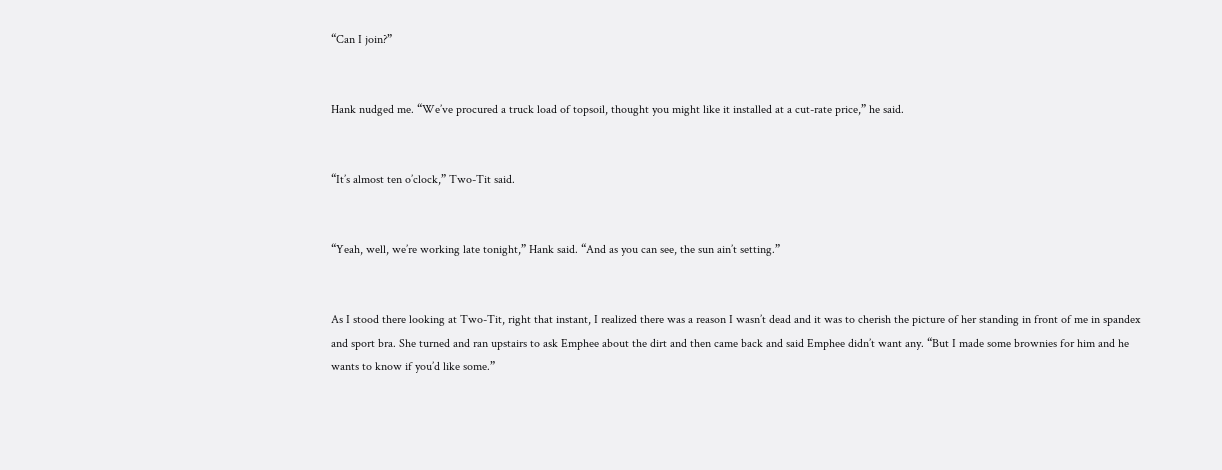“Can I join?”


Hank nudged me. “We’ve procured a truck load of topsoil, thought you might like it installed at a cut-rate price,” he said.


“It’s almost ten o’clock,” Two-Tit said.


“Yeah, well, we’re working late tonight,” Hank said. “And as you can see, the sun ain’t setting.”


As I stood there looking at Two-Tit, right that instant, I realized there was a reason I wasn’t dead and it was to cherish the picture of her standing in front of me in spandex and sport bra. She turned and ran upstairs to ask Emphee about the dirt and then came back and said Emphee didn’t want any. “But I made some brownies for him and he wants to know if you’d like some.”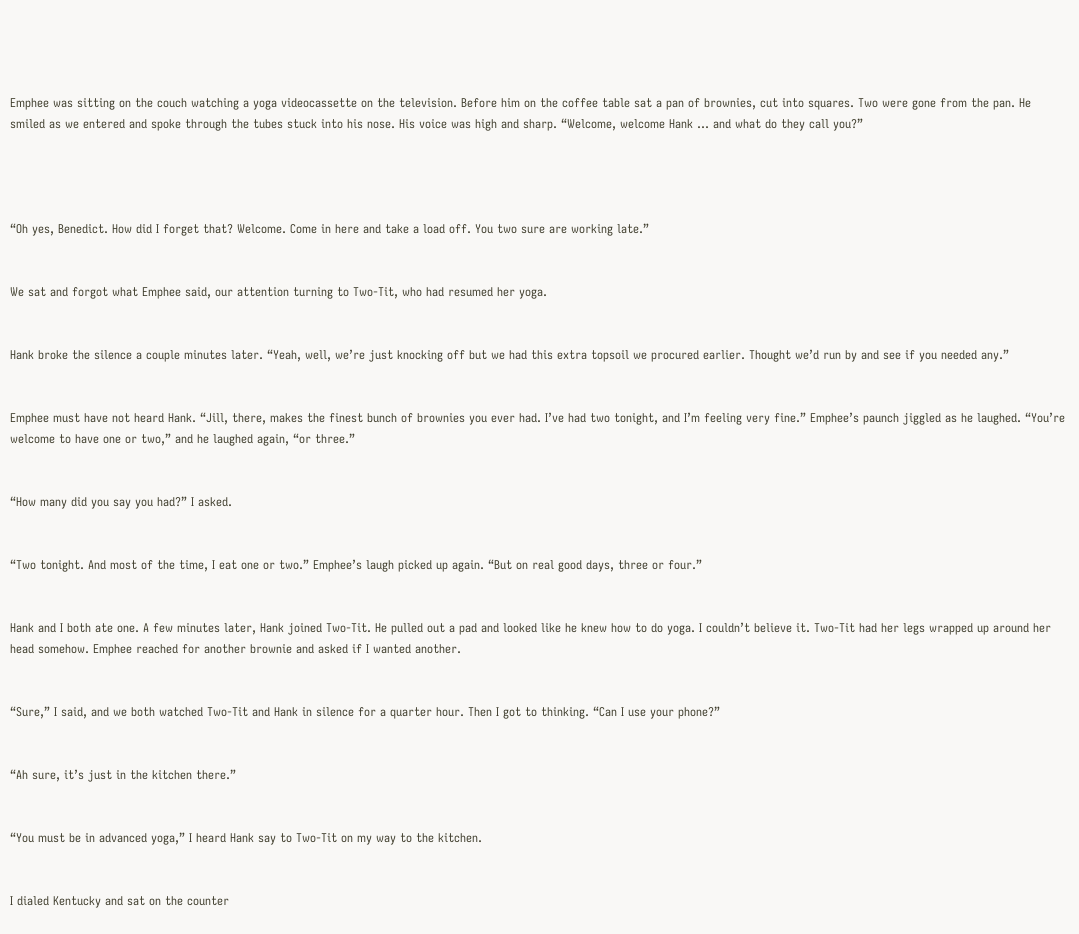Emphee was sitting on the couch watching a yoga videocassette on the television. Before him on the coffee table sat a pan of brownies, cut into squares. Two were gone from the pan. He smiled as we entered and spoke through the tubes stuck into his nose. His voice was high and sharp. “Welcome, welcome Hank … and what do they call you?”




“Oh yes, Benedict. How did I forget that? Welcome. Come in here and take a load off. You two sure are working late.”


We sat and forgot what Emphee said, our attention turning to Two-Tit, who had resumed her yoga.


Hank broke the silence a couple minutes later. “Yeah, well, we’re just knocking off but we had this extra topsoil we procured earlier. Thought we’d run by and see if you needed any.”


Emphee must have not heard Hank. “Jill, there, makes the finest bunch of brownies you ever had. I’ve had two tonight, and I’m feeling very fine.” Emphee’s paunch jiggled as he laughed. “You’re welcome to have one or two,” and he laughed again, “or three.”


“How many did you say you had?” I asked.


“Two tonight. And most of the time, I eat one or two.” Emphee’s laugh picked up again. “But on real good days, three or four.”


Hank and I both ate one. A few minutes later, Hank joined Two-Tit. He pulled out a pad and looked like he knew how to do yoga. I couldn’t believe it. Two-Tit had her legs wrapped up around her head somehow. Emphee reached for another brownie and asked if I wanted another.


“Sure,” I said, and we both watched Two-Tit and Hank in silence for a quarter hour. Then I got to thinking. “Can I use your phone?”


“Ah sure, it’s just in the kitchen there.”


“You must be in advanced yoga,” I heard Hank say to Two-Tit on my way to the kitchen.


I dialed Kentucky and sat on the counter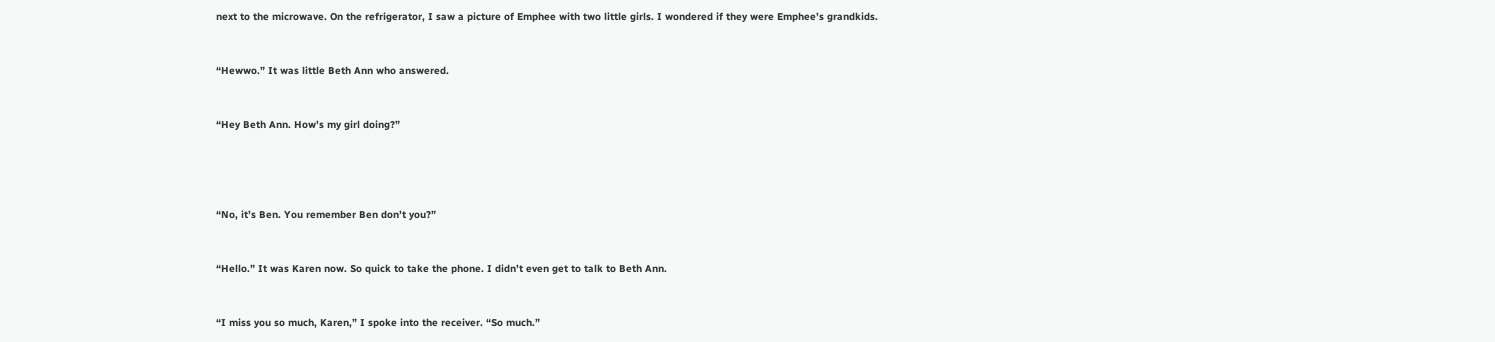next to the microwave. On the refrigerator, I saw a picture of Emphee with two little girls. I wondered if they were Emphee’s grandkids.


“Hewwo.” It was little Beth Ann who answered.


“Hey Beth Ann. How’s my girl doing?”




“No, it’s Ben. You remember Ben don’t you?”


“Hello.” It was Karen now. So quick to take the phone. I didn’t even get to talk to Beth Ann.


“I miss you so much, Karen,” I spoke into the receiver. “So much.”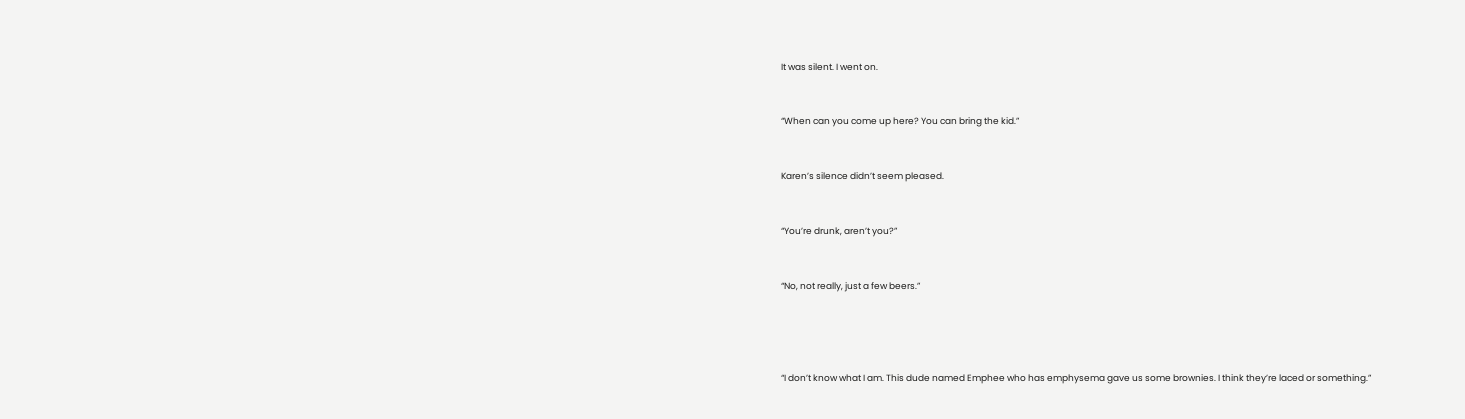It was silent. I went on.


“When can you come up here? You can bring the kid.”


Karen’s silence didn’t seem pleased.


“You’re drunk, aren’t you?”


“No, not really, just a few beers.”




“I don’t know what I am. This dude named Emphee who has emphysema gave us some brownies. I think they’re laced or something.”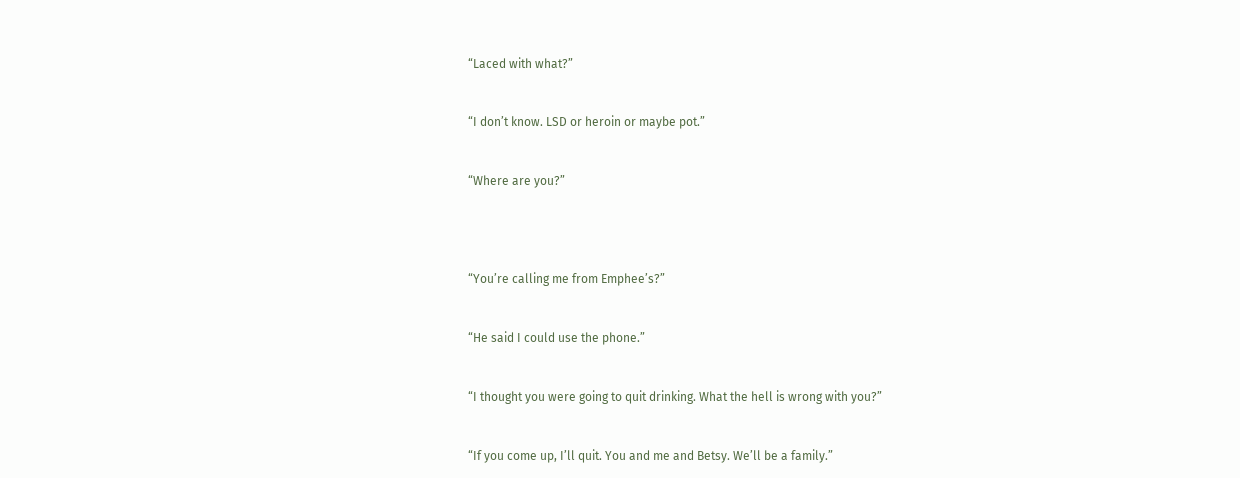“Laced with what?”


“I don’t know. LSD or heroin or maybe pot.”


“Where are you?”




“You’re calling me from Emphee’s?”


“He said I could use the phone.”


“I thought you were going to quit drinking. What the hell is wrong with you?”


“If you come up, I’ll quit. You and me and Betsy. We’ll be a family.”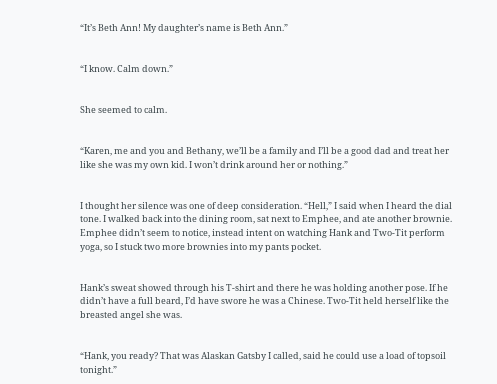“It’s Beth Ann! My daughter’s name is Beth Ann.”


“I know. Calm down.”


She seemed to calm.


“Karen, me and you and Bethany, we’ll be a family and I’ll be a good dad and treat her like she was my own kid. I won’t drink around her or nothing.”


I thought her silence was one of deep consideration. “Hell,” I said when I heard the dial tone. I walked back into the dining room, sat next to Emphee, and ate another brownie. Emphee didn’t seem to notice, instead intent on watching Hank and Two-Tit perform yoga, so I stuck two more brownies into my pants pocket.


Hank’s sweat showed through his T-shirt and there he was holding another pose. If he didn’t have a full beard, I’d have swore he was a Chinese. Two-Tit held herself like the breasted angel she was.


“Hank, you ready? That was Alaskan Gatsby I called, said he could use a load of topsoil tonight.”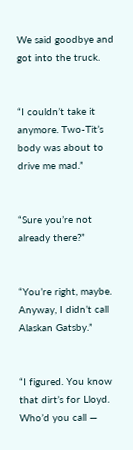We said goodbye and got into the truck.


“I couldn’t take it anymore. Two-Tit’s body was about to drive me mad.”


“Sure you’re not already there?”


“You’re right, maybe. Anyway, I didn’t call Alaskan Gatsby.”


“I figured. You know that dirt’s for Lloyd. Who’d you call —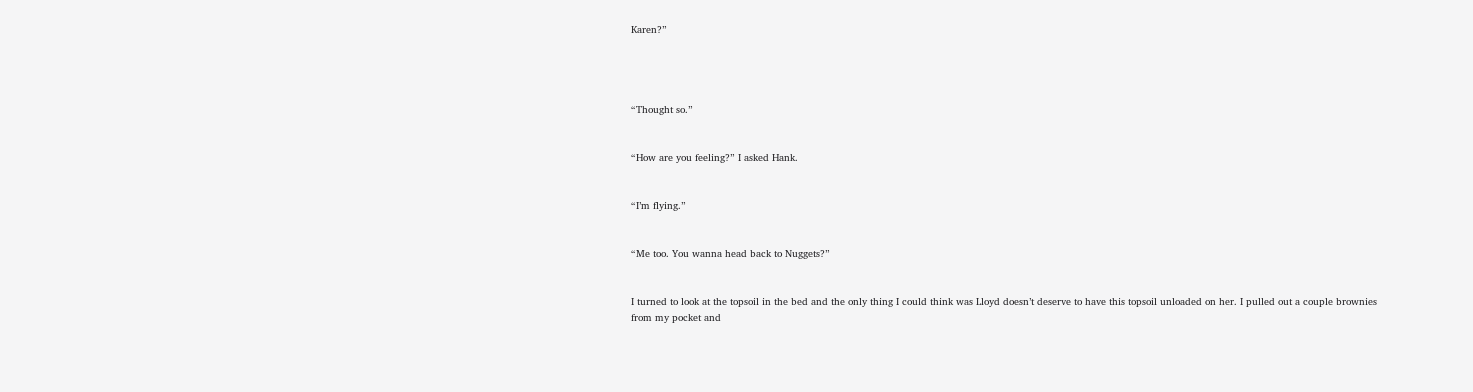Karen?”




“Thought so.”


“How are you feeling?” I asked Hank.


“I’m flying.”


“Me too. You wanna head back to Nuggets?”


I turned to look at the topsoil in the bed and the only thing I could think was Lloyd doesn’t deserve to have this topsoil unloaded on her. I pulled out a couple brownies from my pocket and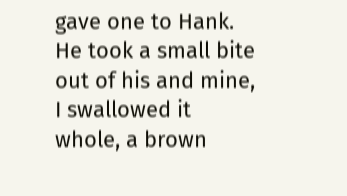gave one to Hank. He took a small bite out of his and mine, I swallowed it whole, a brown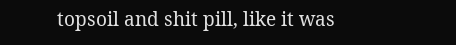topsoil and shit pill, like it was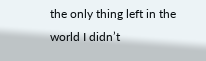the only thing left in the world I didn’t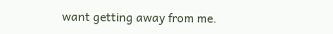want getting away from me.